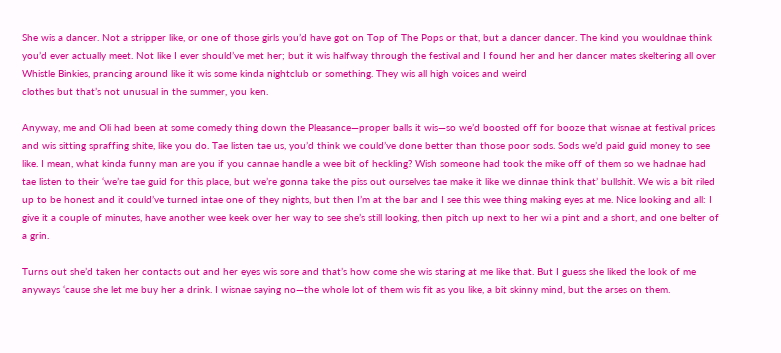She wis a dancer. Not a stripper like, or one of those girls you’d have got on Top of The Pops or that, but a dancer dancer. The kind you wouldnae think you’d ever actually meet. Not like I ever should’ve met her; but it wis halfway through the festival and I found her and her dancer mates skeltering all over Whistle Binkies, prancing around like it wis some kinda nightclub or something. They wis all high voices and weird
clothes but that’s not unusual in the summer, you ken.

Anyway, me and Oli had been at some comedy thing down the Pleasance—proper balls it wis—so we’d boosted off for booze that wisnae at festival prices and wis sitting spraffing shite, like you do. Tae listen tae us, you’d think we could’ve done better than those poor sods. Sods we’d paid guid money to see like. I mean, what kinda funny man are you if you cannae handle a wee bit of heckling? Wish someone had took the mike off of them so we hadnae had tae listen to their ‘we’re tae guid for this place, but we’re gonna take the piss out ourselves tae make it like we dinnae think that’ bullshit. We wis a bit riled up to be honest and it could’ve turned intae one of they nights, but then I’m at the bar and I see this wee thing making eyes at me. Nice looking and all: I give it a couple of minutes, have another wee keek over her way to see she’s still looking, then pitch up next to her wi a pint and a short, and one belter of a grin.

Turns out she’d taken her contacts out and her eyes wis sore and that’s how come she wis staring at me like that. But I guess she liked the look of me anyways ‘cause she let me buy her a drink. I wisnae saying no—the whole lot of them wis fit as you like, a bit skinny mind, but the arses on them.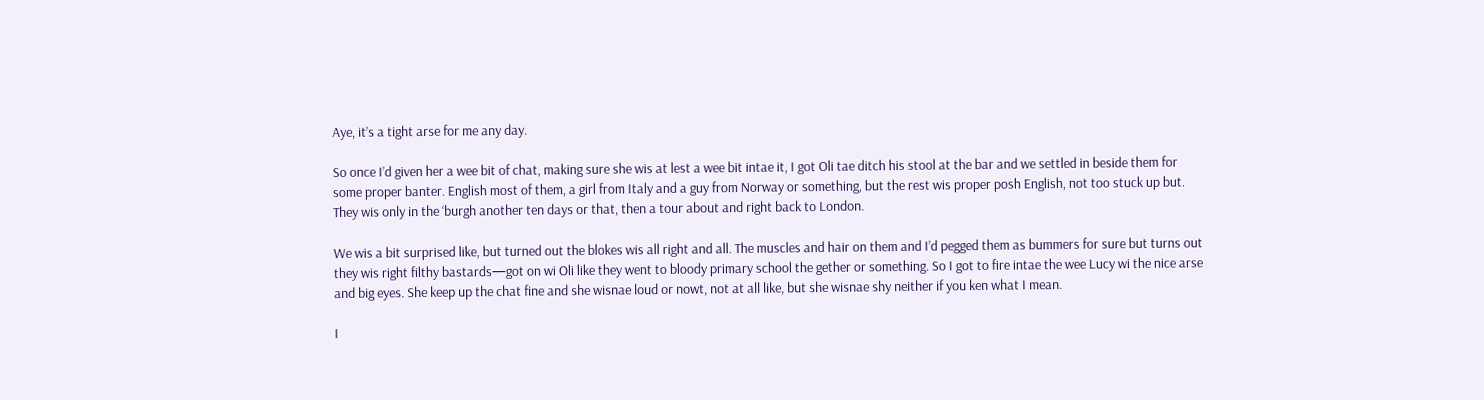Aye, it’s a tight arse for me any day.

So once I’d given her a wee bit of chat, making sure she wis at lest a wee bit intae it, I got Oli tae ditch his stool at the bar and we settled in beside them for some proper banter. English most of them, a girl from Italy and a guy from Norway or something, but the rest wis proper posh English, not too stuck up but. They wis only in the ‘burgh another ten days or that, then a tour about and right back to London.

We wis a bit surprised like, but turned out the blokes wis all right and all. The muscles and hair on them and I’d pegged them as bummers for sure but turns out they wis right filthy bastards—got on wi Oli like they went to bloody primary school the gether or something. So I got to fire intae the wee Lucy wi the nice arse and big eyes. She keep up the chat fine and she wisnae loud or nowt, not at all like, but she wisnae shy neither if you ken what I mean.

I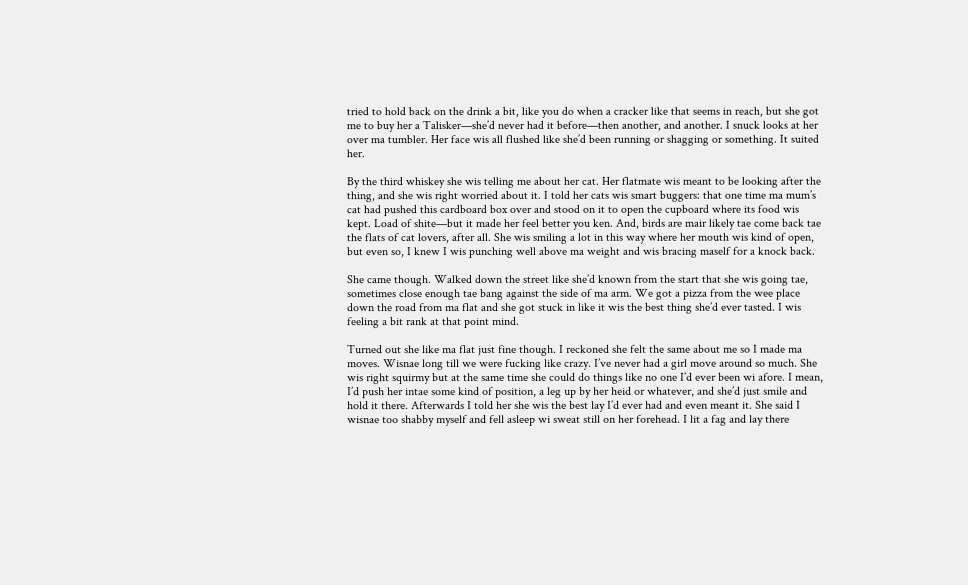tried to hold back on the drink a bit, like you do when a cracker like that seems in reach, but she got me to buy her a Talisker—she’d never had it before—then another, and another. I snuck looks at her over ma tumbler. Her face wis all flushed like she’d been running or shagging or something. It suited her.

By the third whiskey she wis telling me about her cat. Her flatmate wis meant to be looking after the thing, and she wis right worried about it. I told her cats wis smart buggers: that one time ma mum’s cat had pushed this cardboard box over and stood on it to open the cupboard where its food wis kept. Load of shite—but it made her feel better you ken. And, birds are mair likely tae come back tae the flats of cat lovers, after all. She wis smiling a lot in this way where her mouth wis kind of open, but even so, I knew I wis punching well above ma weight and wis bracing maself for a knock back.

She came though. Walked down the street like she’d known from the start that she wis going tae, sometimes close enough tae bang against the side of ma arm. We got a pizza from the wee place down the road from ma flat and she got stuck in like it wis the best thing she’d ever tasted. I wis feeling a bit rank at that point mind.

Turned out she like ma flat just fine though. I reckoned she felt the same about me so I made ma moves. Wisnae long till we were fucking like crazy. I’ve never had a girl move around so much. She wis right squirmy but at the same time she could do things like no one I’d ever been wi afore. I mean, I’d push her intae some kind of position, a leg up by her heid or whatever, and she’d just smile and hold it there. Afterwards I told her she wis the best lay I’d ever had and even meant it. She said I wisnae too shabby myself and fell asleep wi sweat still on her forehead. I lit a fag and lay there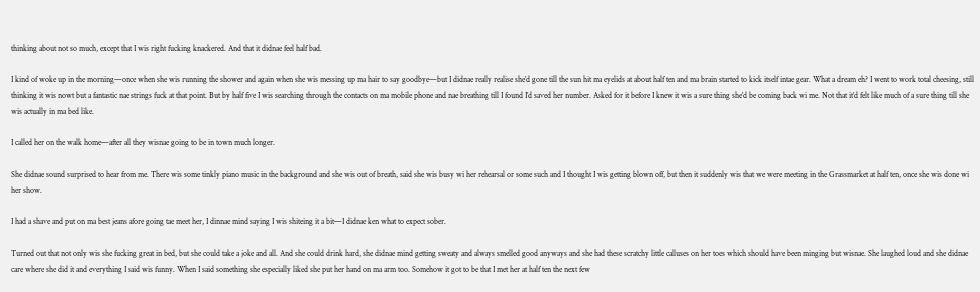thinking about not so much, except that I wis right fucking knackered. And that it didnae feel half bad.

I kind of woke up in the morning—once when she wis running the shower and again when she wis messing up ma hair to say goodbye—but I didnae really realise she’d gone till the sun hit ma eyelids at about half ten and ma brain started to kick itself intae gear. What a dream eh? I went to work total cheesing, still thinking it wis nowt but a fantastic nae strings fuck at that point. But by half five I wis searching through the contacts on ma mobile phone and nae breathing till I found I’d saved her number. Asked for it before I knew it wis a sure thing she’d be coming back wi me. Not that it’d felt like much of a sure thing till she wis actually in ma bed like.

I called her on the walk home—after all they wisnae going to be in town much longer.

She didnae sound surprised to hear from me. There wis some tinkly piano music in the background and she wis out of breath, said she wis busy wi her rehearsal or some such and I thought I wis getting blown off, but then it suddenly wis that we were meeting in the Grassmarket at half ten, once she wis done wi her show.

I had a shave and put on ma best jeans afore going tae meet her, I dinnae mind saying I wis shiteing it a bit—I didnae ken what to expect sober.

Turned out that not only wis she fucking great in bed, but she could take a joke and all. And she could drink hard, she didnae mind getting sweaty and always smelled good anyways and she had these scratchy little calluses on her toes which should have been minging but wisnae. She laughed loud and she didnae care where she did it and everything I said wis funny. When I said something she especially liked she put her hand on ma arm too. Somehow it got to be that I met her at half ten the next few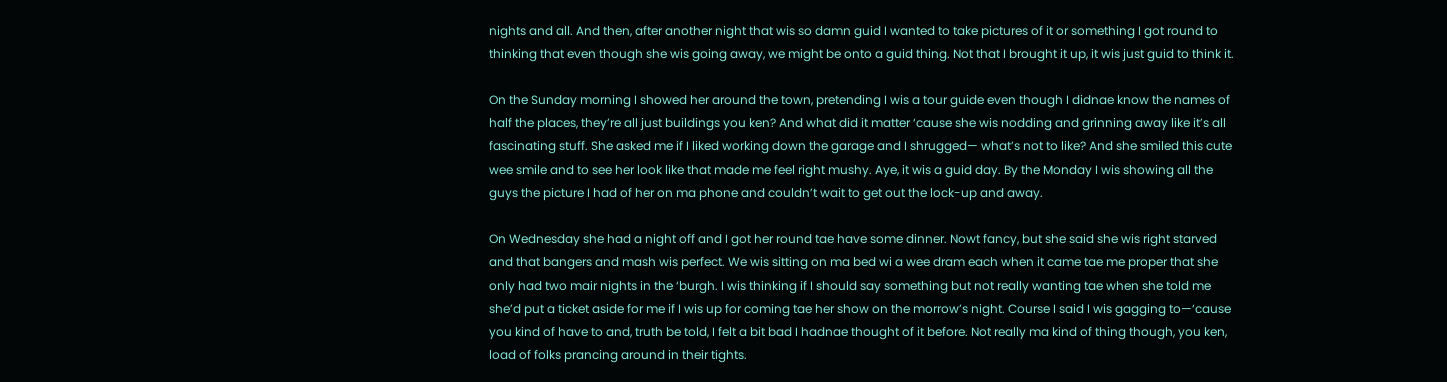nights and all. And then, after another night that wis so damn guid I wanted to take pictures of it or something I got round to thinking that even though she wis going away, we might be onto a guid thing. Not that I brought it up, it wis just guid to think it.

On the Sunday morning I showed her around the town, pretending I wis a tour guide even though I didnae know the names of half the places, they’re all just buildings you ken? And what did it matter ‘cause she wis nodding and grinning away like it’s all fascinating stuff. She asked me if I liked working down the garage and I shrugged— what’s not to like? And she smiled this cute wee smile and to see her look like that made me feel right mushy. Aye, it wis a guid day. By the Monday I wis showing all the guys the picture I had of her on ma phone and couldn’t wait to get out the lock-up and away.

On Wednesday she had a night off and I got her round tae have some dinner. Nowt fancy, but she said she wis right starved and that bangers and mash wis perfect. We wis sitting on ma bed wi a wee dram each when it came tae me proper that she only had two mair nights in the ‘burgh. I wis thinking if I should say something but not really wanting tae when she told me she’d put a ticket aside for me if I wis up for coming tae her show on the morrow’s night. Course I said I wis gagging to—‘cause you kind of have to and, truth be told, I felt a bit bad I hadnae thought of it before. Not really ma kind of thing though, you ken, load of folks prancing around in their tights.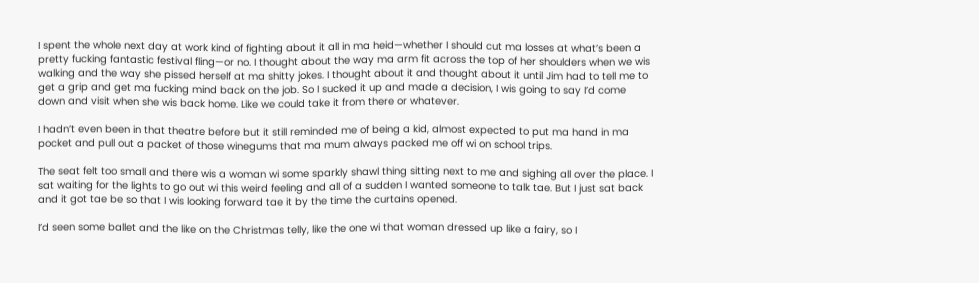I spent the whole next day at work kind of fighting about it all in ma heid—whether I should cut ma losses at what’s been a pretty fucking fantastic festival fling—or no. I thought about the way ma arm fit across the top of her shoulders when we wis walking and the way she pissed herself at ma shitty jokes. I thought about it and thought about it until Jim had to tell me to get a grip and get ma fucking mind back on the job. So I sucked it up and made a decision, I wis going to say I’d come down and visit when she wis back home. Like we could take it from there or whatever.

I hadn’t even been in that theatre before but it still reminded me of being a kid, almost expected to put ma hand in ma pocket and pull out a packet of those winegums that ma mum always packed me off wi on school trips.

The seat felt too small and there wis a woman wi some sparkly shawl thing sitting next to me and sighing all over the place. I sat waiting for the lights to go out wi this weird feeling and all of a sudden I wanted someone to talk tae. But I just sat back and it got tae be so that I wis looking forward tae it by the time the curtains opened.

I’d seen some ballet and the like on the Christmas telly, like the one wi that woman dressed up like a fairy, so I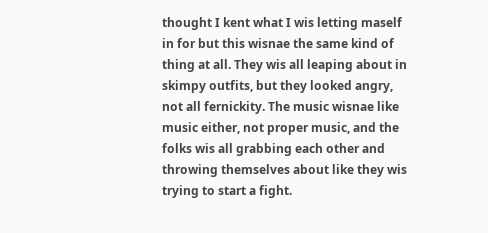thought I kent what I wis letting maself in for but this wisnae the same kind of thing at all. They wis all leaping about in skimpy outfits, but they looked angry, not all fernickity. The music wisnae like music either, not proper music, and the folks wis all grabbing each other and throwing themselves about like they wis trying to start a fight.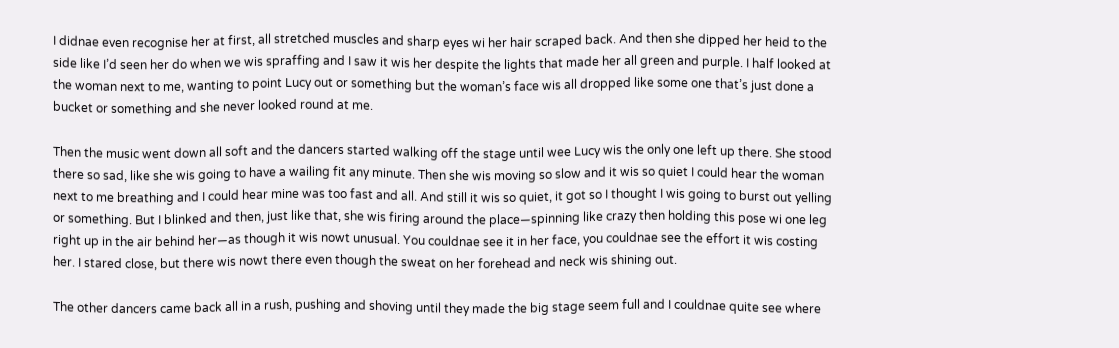I didnae even recognise her at first, all stretched muscles and sharp eyes wi her hair scraped back. And then she dipped her heid to the side like I’d seen her do when we wis spraffing and I saw it wis her despite the lights that made her all green and purple. I half looked at the woman next to me, wanting to point Lucy out or something but the woman’s face wis all dropped like some one that’s just done a bucket or something and she never looked round at me.

Then the music went down all soft and the dancers started walking off the stage until wee Lucy wis the only one left up there. She stood there so sad, like she wis going to have a wailing fit any minute. Then she wis moving so slow and it wis so quiet I could hear the woman next to me breathing and I could hear mine was too fast and all. And still it wis so quiet, it got so I thought I wis going to burst out yelling or something. But I blinked and then, just like that, she wis firing around the place—spinning like crazy then holding this pose wi one leg right up in the air behind her—as though it wis nowt unusual. You couldnae see it in her face, you couldnae see the effort it wis costing her. I stared close, but there wis nowt there even though the sweat on her forehead and neck wis shining out.

The other dancers came back all in a rush, pushing and shoving until they made the big stage seem full and I couldnae quite see where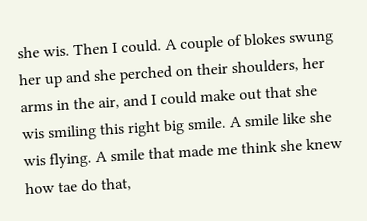she wis. Then I could. A couple of blokes swung her up and she perched on their shoulders, her arms in the air, and I could make out that she wis smiling this right big smile. A smile like she wis flying. A smile that made me think she knew how tae do that,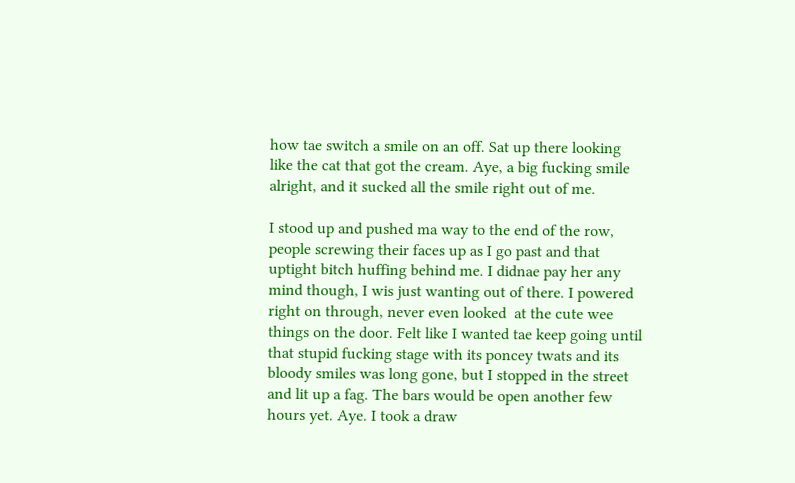how tae switch a smile on an off. Sat up there looking like the cat that got the cream. Aye, a big fucking smile alright, and it sucked all the smile right out of me.

I stood up and pushed ma way to the end of the row, people screwing their faces up as I go past and that uptight bitch huffing behind me. I didnae pay her any mind though, I wis just wanting out of there. I powered right on through, never even looked  at the cute wee things on the door. Felt like I wanted tae keep going until that stupid fucking stage with its poncey twats and its bloody smiles was long gone, but I stopped in the street and lit up a fag. The bars would be open another few hours yet. Aye. I took a draw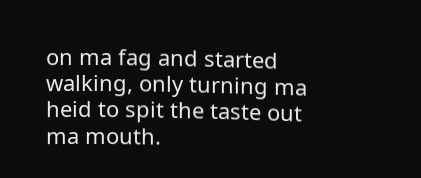on ma fag and started walking, only turning ma heid to spit the taste out ma mouth.